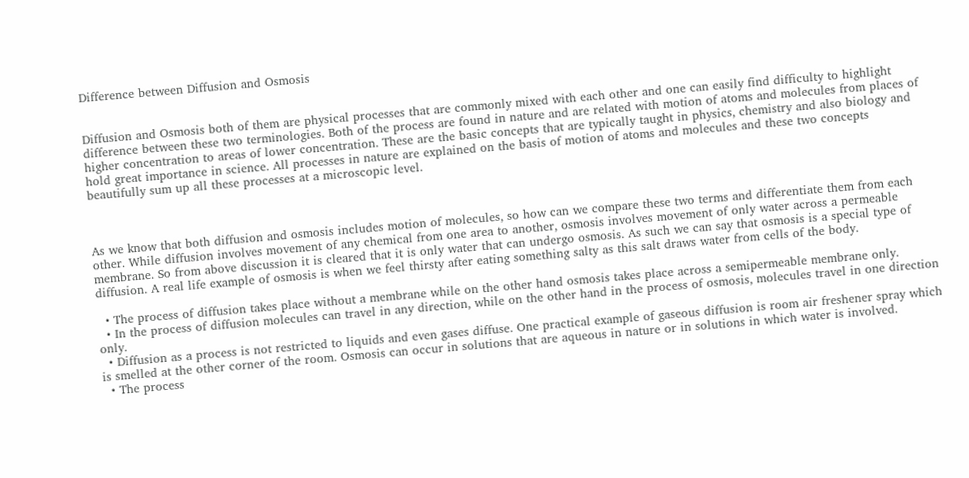Difference between Diffusion and Osmosis


Diffusion and Osmosis both of them are physical processes that are commonly mixed with each other and one can easily find difficulty to highlight difference between these two terminologies. Both of the process are found in nature and are related with motion of atoms and molecules from places of higher concentration to areas of lower concentration. These are the basic concepts that are typically taught in physics, chemistry and also biology and hold great importance in science. All processes in nature are explained on the basis of motion of atoms and molecules and these two concepts beautifully sum up all these processes at a microscopic level.



As we know that both diffusion and osmosis includes motion of molecules, so how can we compare these two terms and differentiate them from each other. While diffusion involves movement of any chemical from one area to another, osmosis involves movement of only water across a permeable membrane. So from above discussion it is cleared that it is only water that can undergo osmosis. As such we can say that osmosis is a special type of diffusion. A real life example of osmosis is when we feel thirsty after eating something salty as this salt draws water from cells of the body.

  • The process of diffusion takes place without a membrane while on the other hand osmosis takes place across a semipermeable membrane only.
  • In the process of diffusion molecules can travel in any direction, while on the other hand in the process of osmosis, molecules travel in one direction only.
  • Diffusion as a process is not restricted to liquids and even gases diffuse. One practical example of gaseous diffusion is room air freshener spray which is smelled at the other corner of the room. Osmosis can occur in solutions that are aqueous in nature or in solutions in which water is involved.
  • The process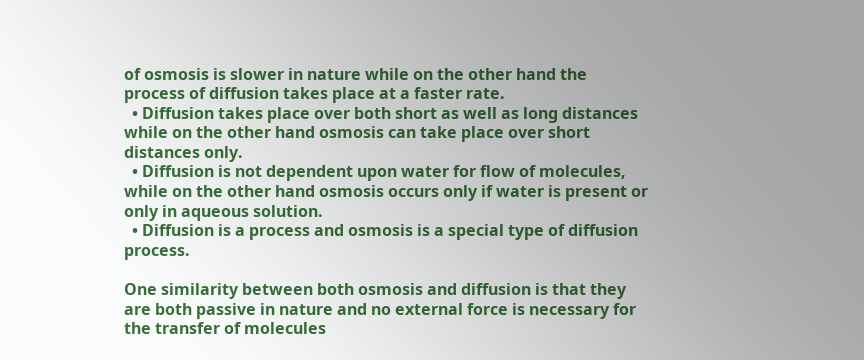of osmosis is slower in nature while on the other hand the process of diffusion takes place at a faster rate.
  • Diffusion takes place over both short as well as long distances while on the other hand osmosis can take place over short distances only.
  • Diffusion is not dependent upon water for flow of molecules, while on the other hand osmosis occurs only if water is present or only in aqueous solution.
  • Diffusion is a process and osmosis is a special type of diffusion process.

One similarity between both osmosis and diffusion is that they are both passive in nature and no external force is necessary for the transfer of molecules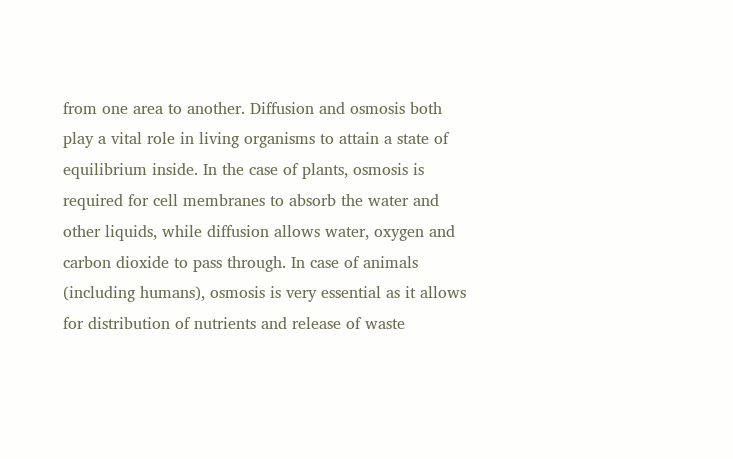from one area to another. Diffusion and osmosis both play a vital role in living organisms to attain a state of equilibrium inside. In the case of plants, osmosis is required for cell membranes to absorb the water and other liquids, while diffusion allows water, oxygen and carbon dioxide to pass through. In case of animals (including humans), osmosis is very essential as it allows for distribution of nutrients and release of waste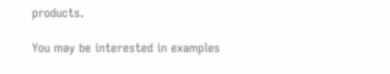products.

You may be interested in examples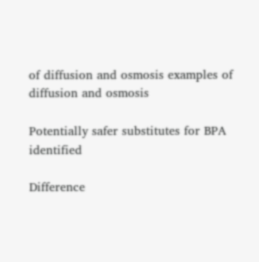of diffusion and osmosis examples of diffusion and osmosis

Potentially safer substitutes for BPA identified

Difference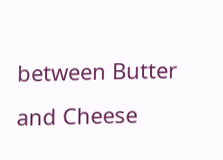between Butter and Cheese